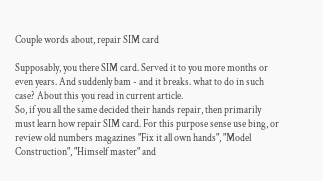Couple words about, repair SIM card

Supposably, you there SIM card. Served it to you more months or even years. And suddenly bam - and it breaks. what to do in such case? About this you read in current article.
So, if you all the same decided their hands repair, then primarily must learn how repair SIM card. For this purpose sense use bing, or review old numbers magazines "Fix it all own hands", "Model Construction", "Himself master" and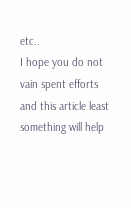etc..
I hope you do not vain spent efforts and this article least something will help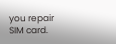you repair SIM card.